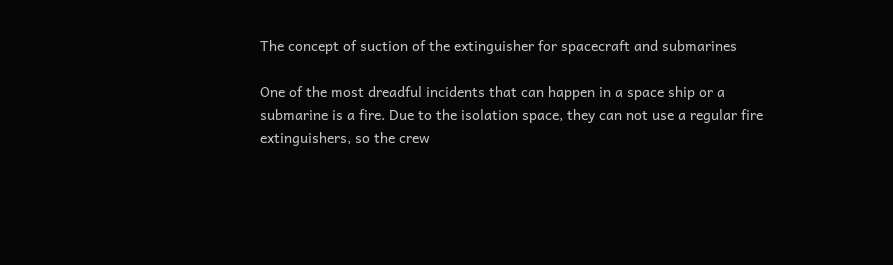The concept of suction of the extinguisher for spacecraft and submarines

One of the most dreadful incidents that can happen in a space ship or a submarine is a fire. Due to the isolation space, they can not use a regular fire extinguishers, so the crew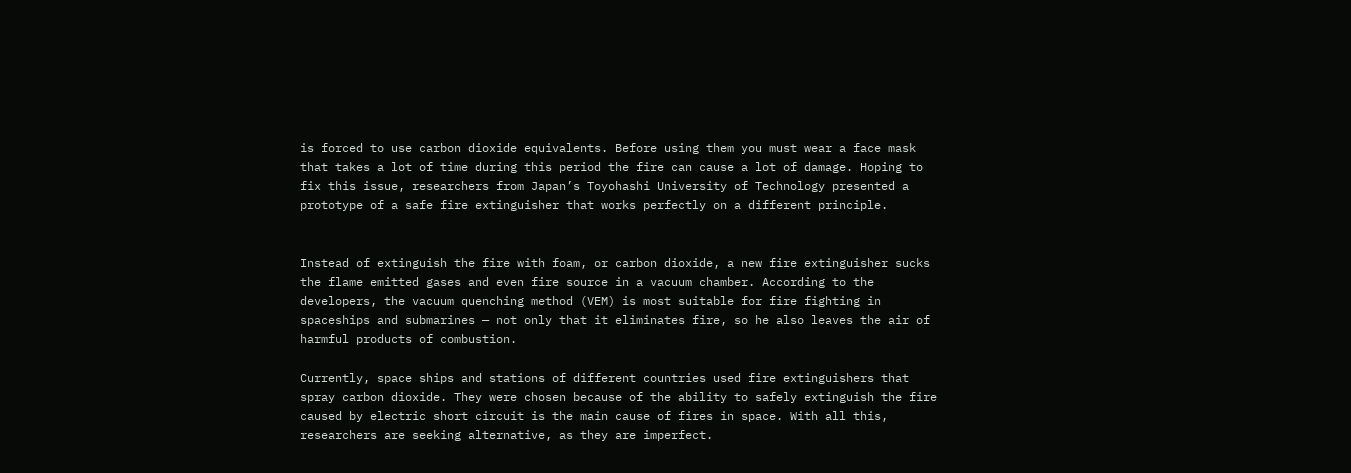is forced to use carbon dioxide equivalents. Before using them you must wear a face mask that takes a lot of time during this period the fire can cause a lot of damage. Hoping to fix this issue, researchers from Japan’s Toyohashi University of Technology presented a prototype of a safe fire extinguisher that works perfectly on a different principle.


Instead of extinguish the fire with foam, or carbon dioxide, a new fire extinguisher sucks the flame emitted gases and even fire source in a vacuum chamber. According to the developers, the vacuum quenching method (VEM) is most suitable for fire fighting in spaceships and submarines — not only that it eliminates fire, so he also leaves the air of harmful products of combustion.

Currently, space ships and stations of different countries used fire extinguishers that spray carbon dioxide. They were chosen because of the ability to safely extinguish the fire caused by electric short circuit is the main cause of fires in space. With all this, researchers are seeking alternative, as they are imperfect.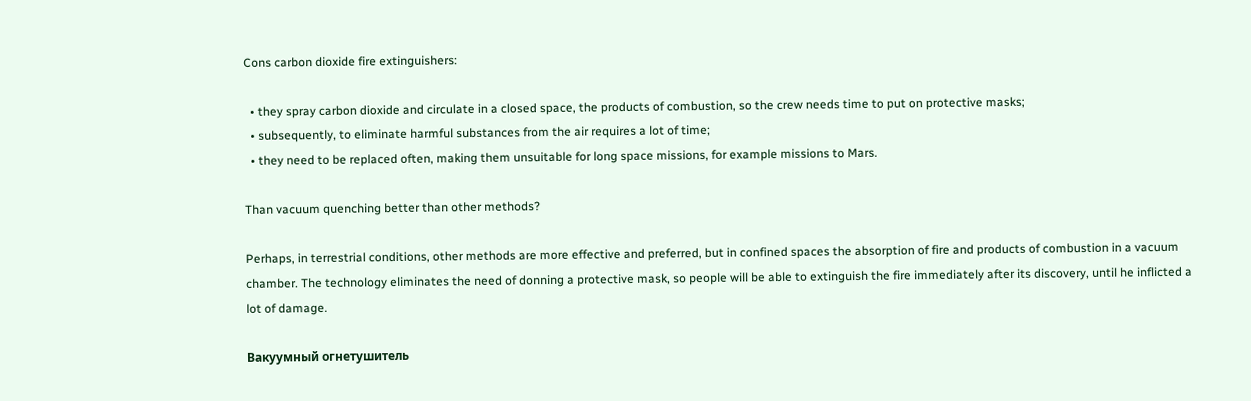Cons carbon dioxide fire extinguishers:

  • they spray carbon dioxide and circulate in a closed space, the products of combustion, so the crew needs time to put on protective masks;
  • subsequently, to eliminate harmful substances from the air requires a lot of time;
  • they need to be replaced often, making them unsuitable for long space missions, for example missions to Mars.

Than vacuum quenching better than other methods?

Perhaps, in terrestrial conditions, other methods are more effective and preferred, but in confined spaces the absorption of fire and products of combustion in a vacuum chamber. The technology eliminates the need of donning a protective mask, so people will be able to extinguish the fire immediately after its discovery, until he inflicted a lot of damage.

Вакуумный огнетушитель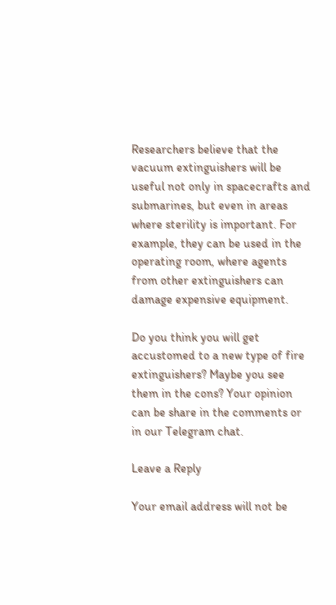Researchers believe that the vacuum extinguishers will be useful not only in spacecrafts and submarines, but even in areas where sterility is important. For example, they can be used in the operating room, where agents from other extinguishers can damage expensive equipment.

Do you think you will get accustomed to a new type of fire extinguishers? Maybe you see them in the cons? Your opinion can be share in the comments or in our Telegram chat.

Leave a Reply

Your email address will not be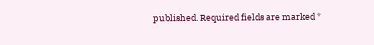published. Required fields are marked *